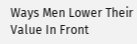Ways Men Lower Their Value In Front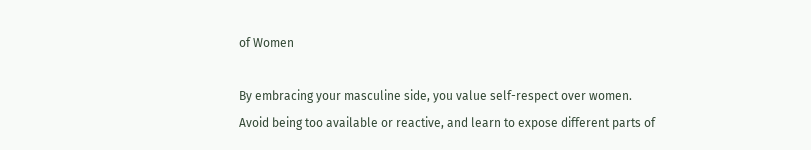of Women

By embracing your masculine side, you value self-respect over women. Avoid being too available or reactive, and learn to expose different parts of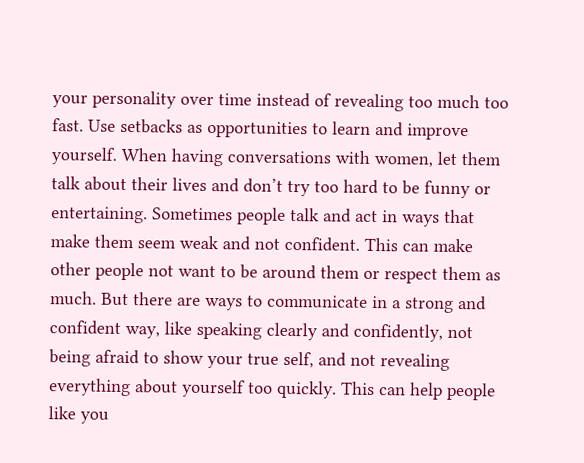your personality over time instead of revealing too much too fast. Use setbacks as opportunities to learn and improve yourself. When having conversations with women, let them talk about their lives and don’t try too hard to be funny or entertaining. Sometimes people talk and act in ways that make them seem weak and not confident. This can make other people not want to be around them or respect them as much. But there are ways to communicate in a strong and confident way, like speaking clearly and confidently, not being afraid to show your true self, and not revealing everything about yourself too quickly. This can help people like you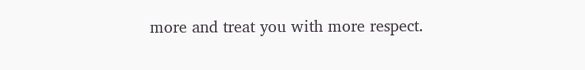more and treat you with more respect.